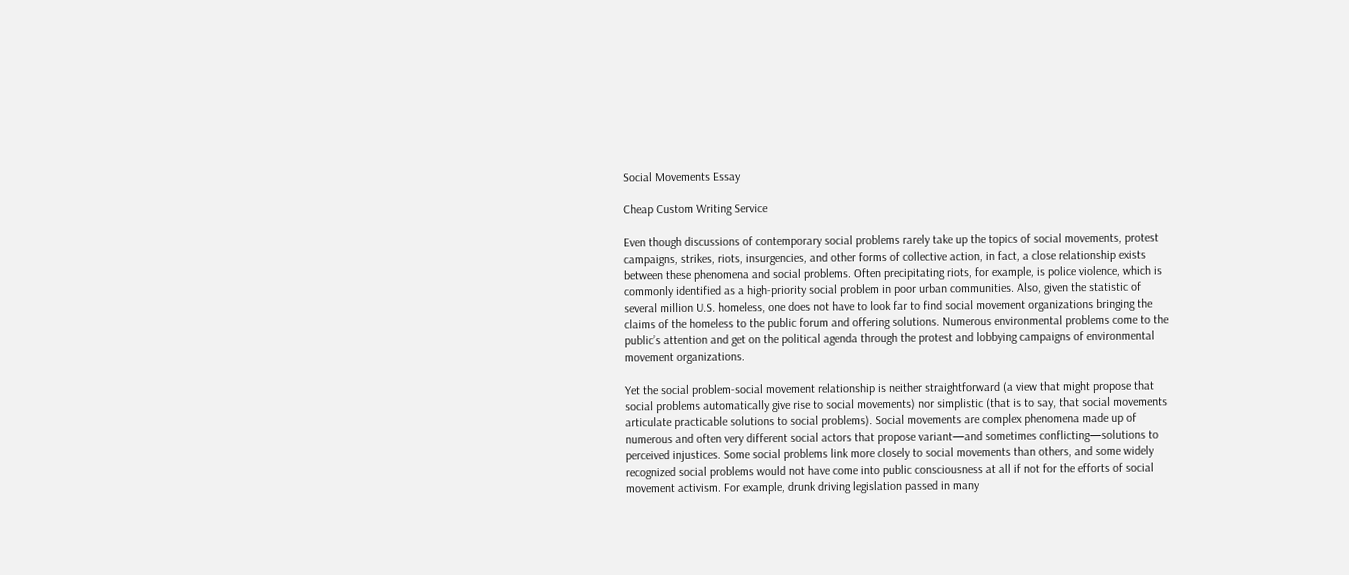Social Movements Essay

Cheap Custom Writing Service

Even though discussions of contemporary social problems rarely take up the topics of social movements, protest campaigns, strikes, riots, insurgencies, and other forms of collective action, in fact, a close relationship exists between these phenomena and social problems. Often precipitating riots, for example, is police violence, which is commonly identified as a high-priority social problem in poor urban communities. Also, given the statistic of several million U.S. homeless, one does not have to look far to find social movement organizations bringing the claims of the homeless to the public forum and offering solutions. Numerous environmental problems come to the public’s attention and get on the political agenda through the protest and lobbying campaigns of environmental movement organizations.

Yet the social problem-social movement relationship is neither straightforward (a view that might propose that social problems automatically give rise to social movements) nor simplistic (that is to say, that social movements articulate practicable solutions to social problems). Social movements are complex phenomena made up of numerous and often very different social actors that propose variant—and sometimes conflicting—solutions to perceived injustices. Some social problems link more closely to social movements than others, and some widely recognized social problems would not have come into public consciousness at all if not for the efforts of social movement activism. For example, drunk driving legislation passed in many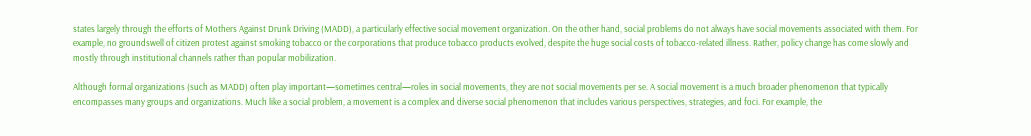states largely through the efforts of Mothers Against Drunk Driving (MADD), a particularly effective social movement organization. On the other hand, social problems do not always have social movements associated with them. For example, no groundswell of citizen protest against smoking tobacco or the corporations that produce tobacco products evolved, despite the huge social costs of tobacco-related illness. Rather, policy change has come slowly and mostly through institutional channels rather than popular mobilization.

Although formal organizations (such as MADD) often play important—sometimes central—roles in social movements, they are not social movements per se. A social movement is a much broader phenomenon that typically encompasses many groups and organizations. Much like a social problem, a movement is a complex and diverse social phenomenon that includes various perspectives, strategies, and foci. For example, the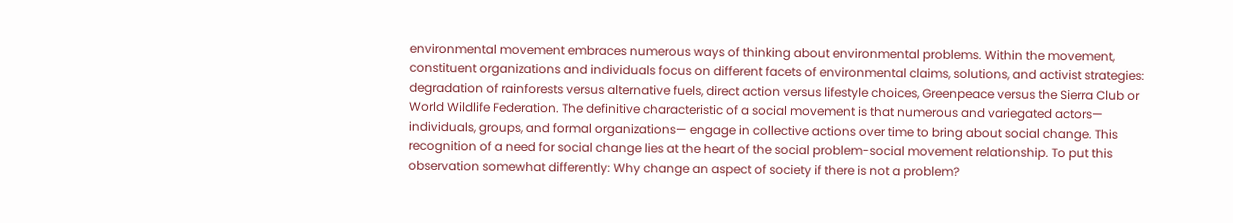environmental movement embraces numerous ways of thinking about environmental problems. Within the movement, constituent organizations and individuals focus on different facets of environmental claims, solutions, and activist strategies: degradation of rainforests versus alternative fuels, direct action versus lifestyle choices, Greenpeace versus the Sierra Club or World Wildlife Federation. The definitive characteristic of a social movement is that numerous and variegated actors— individuals, groups, and formal organizations— engage in collective actions over time to bring about social change. This recognition of a need for social change lies at the heart of the social problem-social movement relationship. To put this observation somewhat differently: Why change an aspect of society if there is not a problem?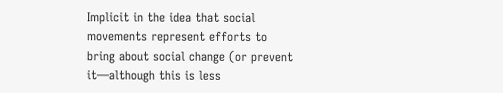Implicit in the idea that social movements represent efforts to bring about social change (or prevent it—although this is less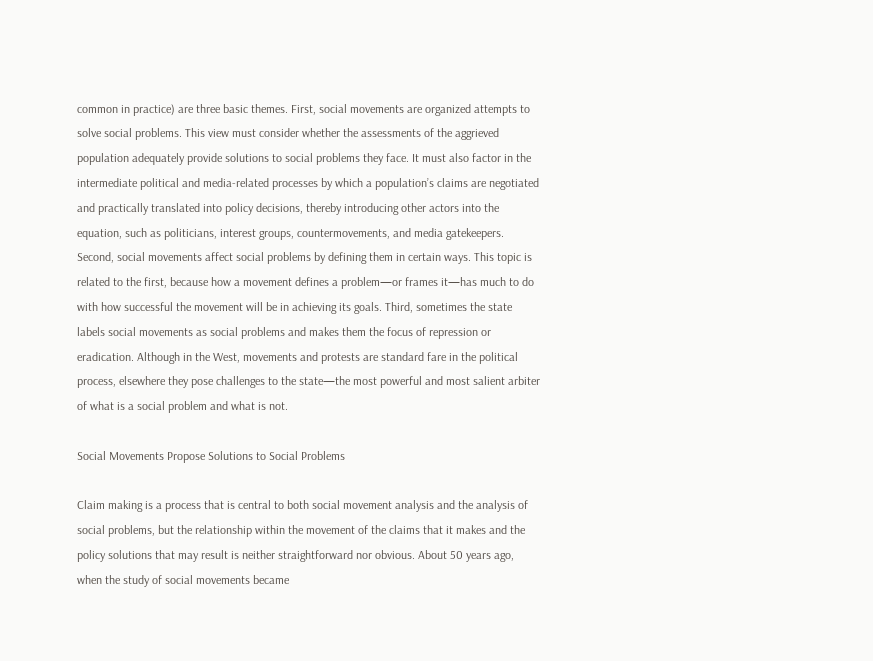common in practice) are three basic themes. First, social movements are organized attempts to solve social problems. This view must consider whether the assessments of the aggrieved population adequately provide solutions to social problems they face. It must also factor in the intermediate political and media-related processes by which a population’s claims are negotiated and practically translated into policy decisions, thereby introducing other actors into the equation, such as politicians, interest groups, countermovements, and media gatekeepers. Second, social movements affect social problems by defining them in certain ways. This topic is related to the first, because how a movement defines a problem—or frames it—has much to do with how successful the movement will be in achieving its goals. Third, sometimes the state labels social movements as social problems and makes them the focus of repression or eradication. Although in the West, movements and protests are standard fare in the political process, elsewhere they pose challenges to the state—the most powerful and most salient arbiter of what is a social problem and what is not.

Social Movements Propose Solutions to Social Problems

Claim making is a process that is central to both social movement analysis and the analysis of social problems, but the relationship within the movement of the claims that it makes and the policy solutions that may result is neither straightforward nor obvious. About 50 years ago, when the study of social movements became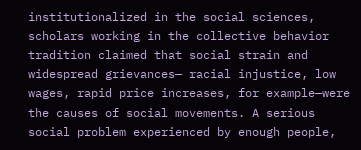institutionalized in the social sciences, scholars working in the collective behavior tradition claimed that social strain and widespread grievances— racial injustice, low wages, rapid price increases, for example—were the causes of social movements. A serious social problem experienced by enough people,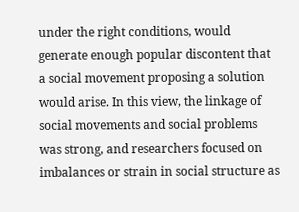under the right conditions, would generate enough popular discontent that a social movement proposing a solution would arise. In this view, the linkage of social movements and social problems was strong, and researchers focused on imbalances or strain in social structure as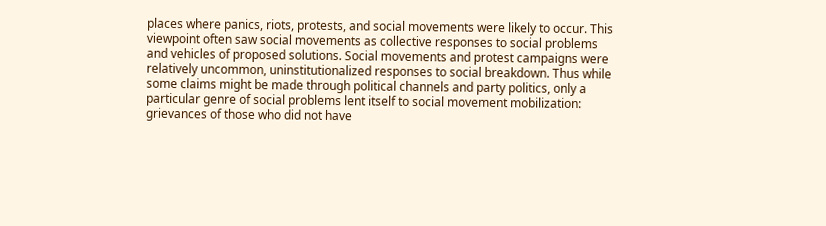places where panics, riots, protests, and social movements were likely to occur. This viewpoint often saw social movements as collective responses to social problems and vehicles of proposed solutions. Social movements and protest campaigns were relatively uncommon, uninstitutionalized responses to social breakdown. Thus while some claims might be made through political channels and party politics, only a particular genre of social problems lent itself to social movement mobilization: grievances of those who did not have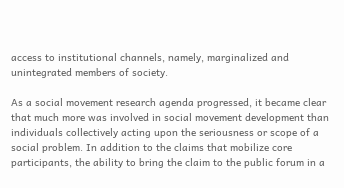access to institutional channels, namely, marginalized and unintegrated members of society.

As a social movement research agenda progressed, it became clear that much more was involved in social movement development than individuals collectively acting upon the seriousness or scope of a social problem. In addition to the claims that mobilize core participants, the ability to bring the claim to the public forum in a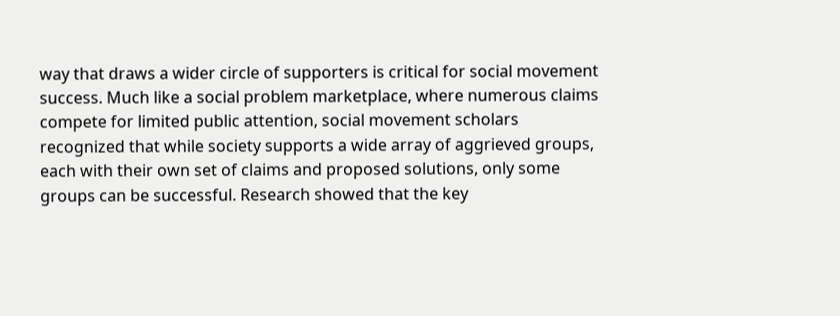way that draws a wider circle of supporters is critical for social movement success. Much like a social problem marketplace, where numerous claims compete for limited public attention, social movement scholars recognized that while society supports a wide array of aggrieved groups, each with their own set of claims and proposed solutions, only some groups can be successful. Research showed that the key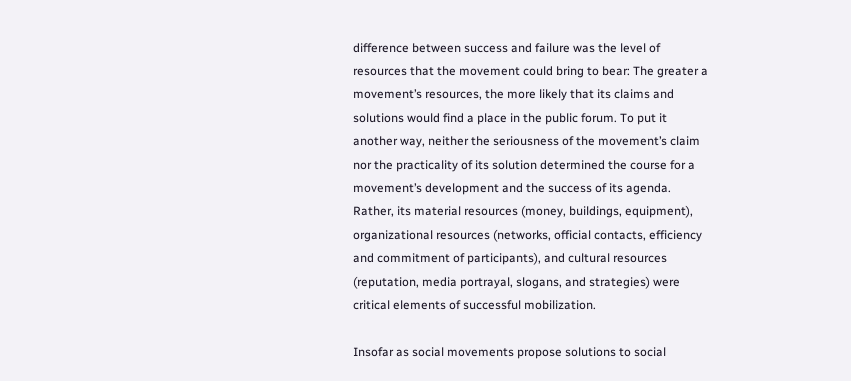difference between success and failure was the level of resources that the movement could bring to bear: The greater a movement’s resources, the more likely that its claims and solutions would find a place in the public forum. To put it another way, neither the seriousness of the movement’s claim nor the practicality of its solution determined the course for a movement’s development and the success of its agenda. Rather, its material resources (money, buildings, equipment), organizational resources (networks, official contacts, efficiency and commitment of participants), and cultural resources (reputation, media portrayal, slogans, and strategies) were critical elements of successful mobilization.

Insofar as social movements propose solutions to social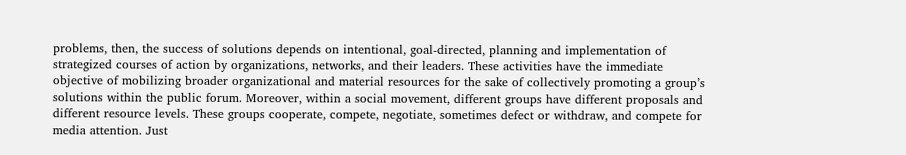problems, then, the success of solutions depends on intentional, goal-directed, planning and implementation of strategized courses of action by organizations, networks, and their leaders. These activities have the immediate objective of mobilizing broader organizational and material resources for the sake of collectively promoting a group’s solutions within the public forum. Moreover, within a social movement, different groups have different proposals and different resource levels. These groups cooperate, compete, negotiate, sometimes defect or withdraw, and compete for media attention. Just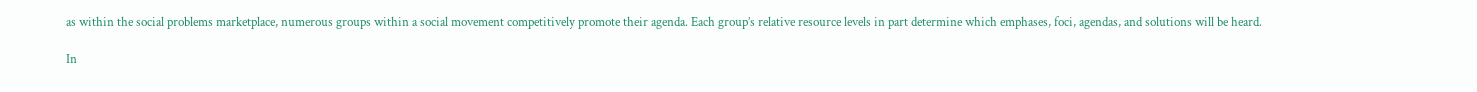as within the social problems marketplace, numerous groups within a social movement competitively promote their agenda. Each group’s relative resource levels in part determine which emphases, foci, agendas, and solutions will be heard.

In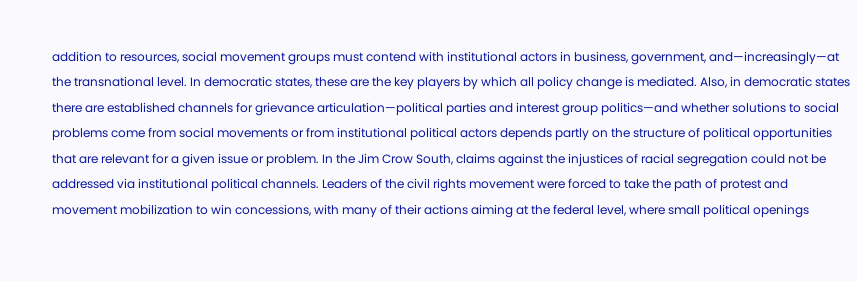addition to resources, social movement groups must contend with institutional actors in business, government, and—increasingly—at the transnational level. In democratic states, these are the key players by which all policy change is mediated. Also, in democratic states there are established channels for grievance articulation—political parties and interest group politics—and whether solutions to social problems come from social movements or from institutional political actors depends partly on the structure of political opportunities that are relevant for a given issue or problem. In the Jim Crow South, claims against the injustices of racial segregation could not be addressed via institutional political channels. Leaders of the civil rights movement were forced to take the path of protest and movement mobilization to win concessions, with many of their actions aiming at the federal level, where small political openings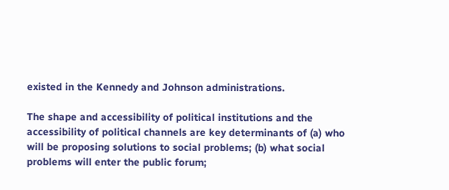existed in the Kennedy and Johnson administrations.

The shape and accessibility of political institutions and the accessibility of political channels are key determinants of (a) who will be proposing solutions to social problems; (b) what social problems will enter the public forum;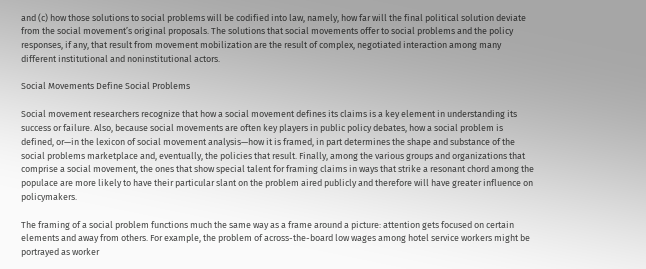and (c) how those solutions to social problems will be codified into law, namely, how far will the final political solution deviate from the social movement’s original proposals. The solutions that social movements offer to social problems and the policy responses, if any, that result from movement mobilization are the result of complex, negotiated interaction among many different institutional and noninstitutional actors.

Social Movements Define Social Problems

Social movement researchers recognize that how a social movement defines its claims is a key element in understanding its success or failure. Also, because social movements are often key players in public policy debates, how a social problem is defined, or—in the lexicon of social movement analysis—how it is framed, in part determines the shape and substance of the social problems marketplace and, eventually, the policies that result. Finally, among the various groups and organizations that comprise a social movement, the ones that show special talent for framing claims in ways that strike a resonant chord among the populace are more likely to have their particular slant on the problem aired publicly and therefore will have greater influence on policymakers.

The framing of a social problem functions much the same way as a frame around a picture: attention gets focused on certain elements and away from others. For example, the problem of across-the-board low wages among hotel service workers might be portrayed as worker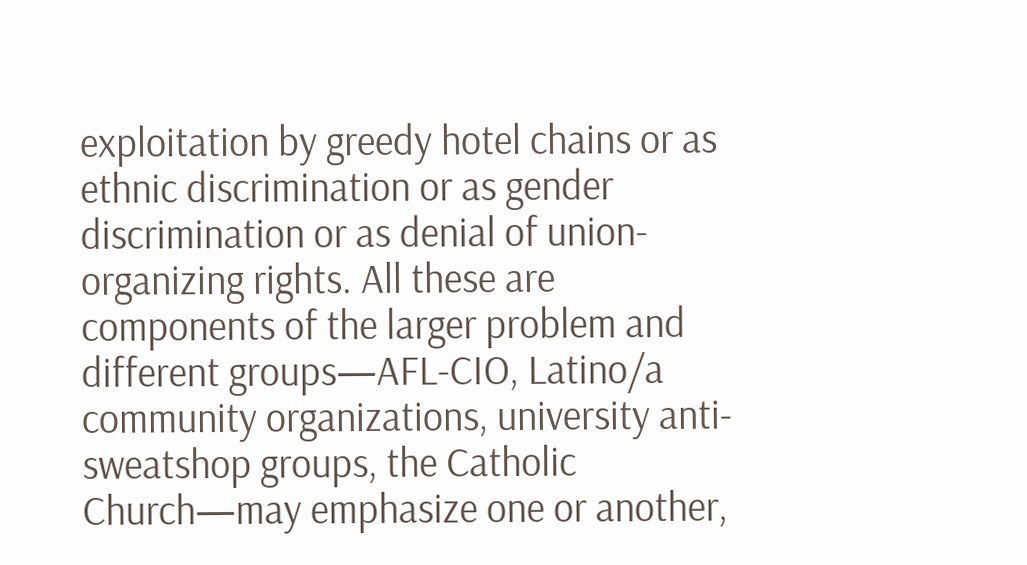exploitation by greedy hotel chains or as ethnic discrimination or as gender discrimination or as denial of union-organizing rights. All these are components of the larger problem and different groups—AFL-CIO, Latino/a community organizations, university anti-sweatshop groups, the Catholic Church—may emphasize one or another,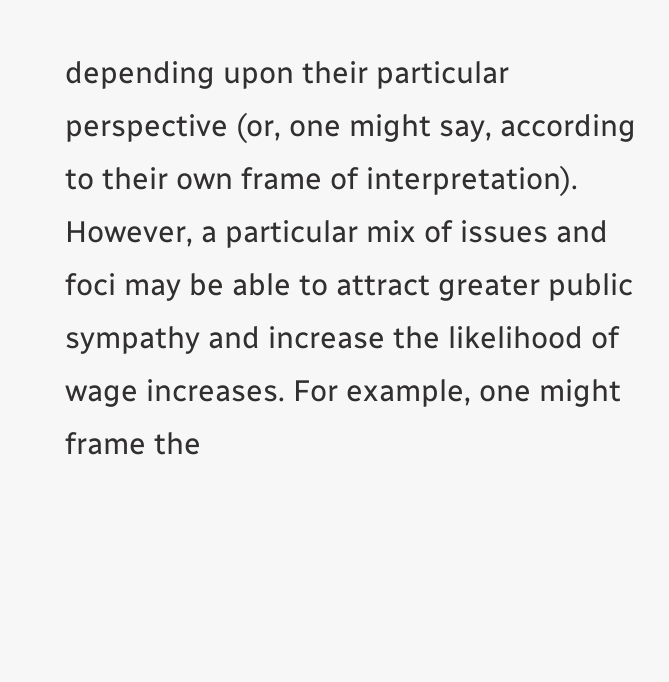depending upon their particular perspective (or, one might say, according to their own frame of interpretation). However, a particular mix of issues and foci may be able to attract greater public sympathy and increase the likelihood of wage increases. For example, one might frame the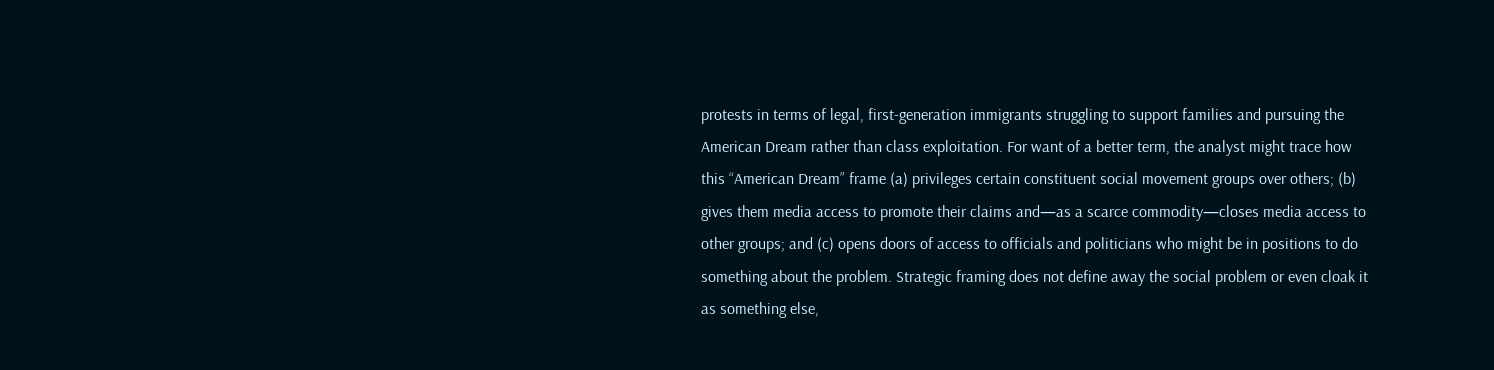protests in terms of legal, first-generation immigrants struggling to support families and pursuing the American Dream rather than class exploitation. For want of a better term, the analyst might trace how this “American Dream” frame (a) privileges certain constituent social movement groups over others; (b) gives them media access to promote their claims and—as a scarce commodity—closes media access to other groups; and (c) opens doors of access to officials and politicians who might be in positions to do something about the problem. Strategic framing does not define away the social problem or even cloak it as something else,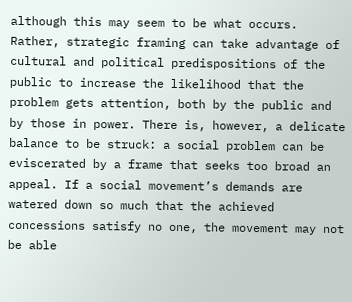although this may seem to be what occurs. Rather, strategic framing can take advantage of cultural and political predispositions of the public to increase the likelihood that the problem gets attention, both by the public and by those in power. There is, however, a delicate balance to be struck: a social problem can be eviscerated by a frame that seeks too broad an appeal. If a social movement’s demands are watered down so much that the achieved concessions satisfy no one, the movement may not be able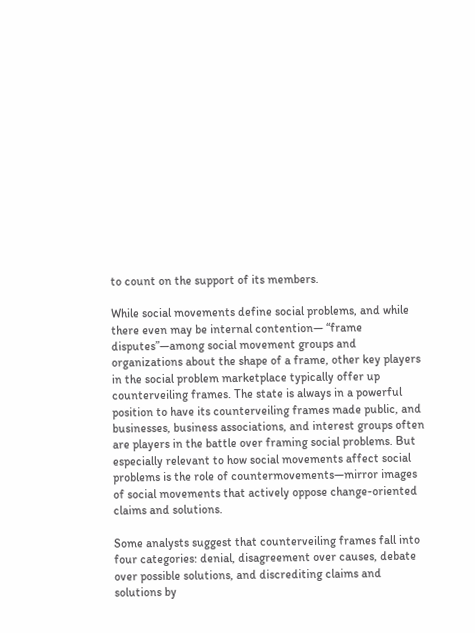to count on the support of its members.

While social movements define social problems, and while there even may be internal contention— “frame disputes”—among social movement groups and organizations about the shape of a frame, other key players in the social problem marketplace typically offer up counterveiling frames. The state is always in a powerful position to have its counterveiling frames made public, and businesses, business associations, and interest groups often are players in the battle over framing social problems. But especially relevant to how social movements affect social problems is the role of countermovements—mirror images of social movements that actively oppose change-oriented claims and solutions.

Some analysts suggest that counterveiling frames fall into four categories: denial, disagreement over causes, debate over possible solutions, and discrediting claims and solutions by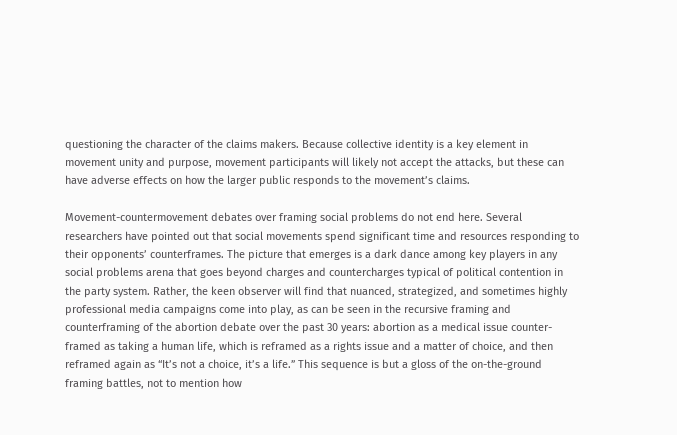questioning the character of the claims makers. Because collective identity is a key element in movement unity and purpose, movement participants will likely not accept the attacks, but these can have adverse effects on how the larger public responds to the movement’s claims.

Movement-countermovement debates over framing social problems do not end here. Several researchers have pointed out that social movements spend significant time and resources responding to their opponents’ counterframes. The picture that emerges is a dark dance among key players in any social problems arena that goes beyond charges and countercharges typical of political contention in the party system. Rather, the keen observer will find that nuanced, strategized, and sometimes highly professional media campaigns come into play, as can be seen in the recursive framing and counterframing of the abortion debate over the past 30 years: abortion as a medical issue counter-framed as taking a human life, which is reframed as a rights issue and a matter of choice, and then reframed again as “It’s not a choice, it’s a life.” This sequence is but a gloss of the on-the-ground framing battles, not to mention how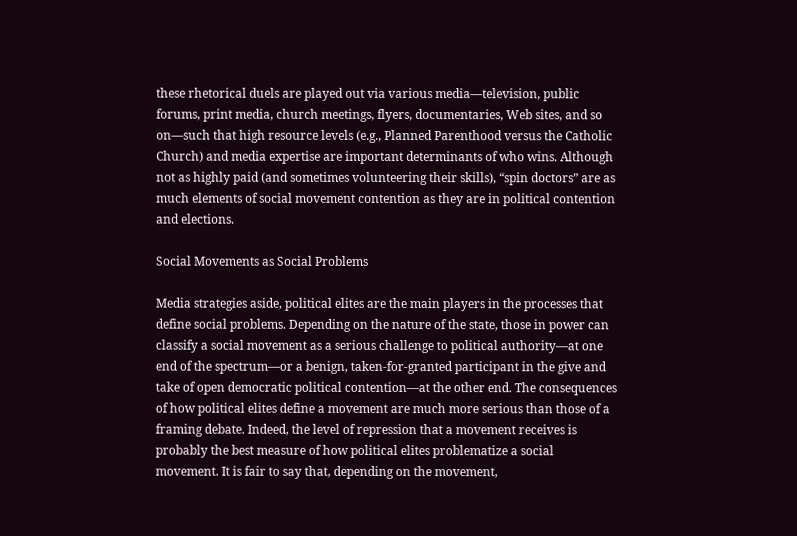these rhetorical duels are played out via various media—television, public forums, print media, church meetings, flyers, documentaries, Web sites, and so on—such that high resource levels (e.g., Planned Parenthood versus the Catholic Church) and media expertise are important determinants of who wins. Although not as highly paid (and sometimes volunteering their skills), “spin doctors” are as much elements of social movement contention as they are in political contention and elections.

Social Movements as Social Problems

Media strategies aside, political elites are the main players in the processes that define social problems. Depending on the nature of the state, those in power can classify a social movement as a serious challenge to political authority—at one end of the spectrum—or a benign, taken-for-granted participant in the give and take of open democratic political contention—at the other end. The consequences of how political elites define a movement are much more serious than those of a framing debate. Indeed, the level of repression that a movement receives is probably the best measure of how political elites problematize a social movement. It is fair to say that, depending on the movement,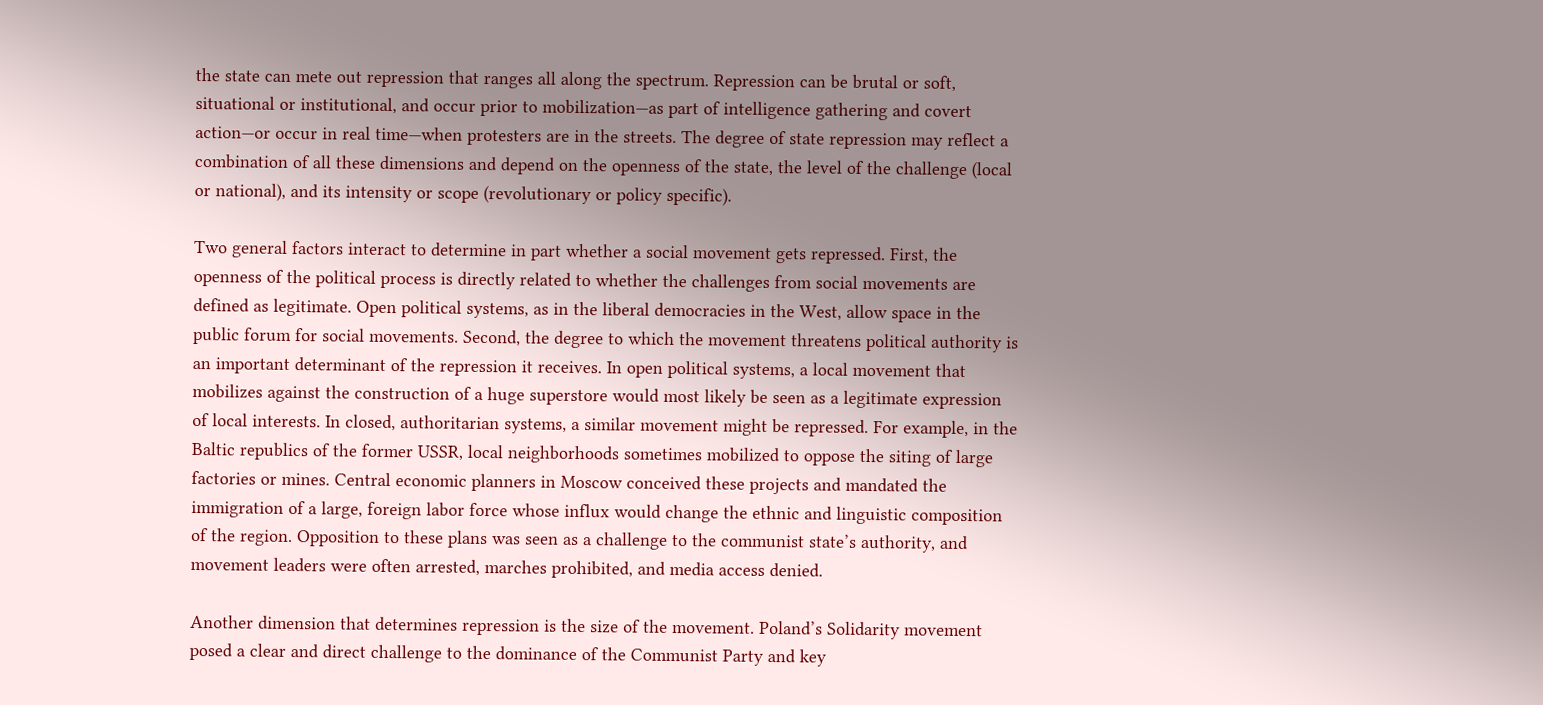the state can mete out repression that ranges all along the spectrum. Repression can be brutal or soft, situational or institutional, and occur prior to mobilization—as part of intelligence gathering and covert action—or occur in real time—when protesters are in the streets. The degree of state repression may reflect a combination of all these dimensions and depend on the openness of the state, the level of the challenge (local or national), and its intensity or scope (revolutionary or policy specific).

Two general factors interact to determine in part whether a social movement gets repressed. First, the openness of the political process is directly related to whether the challenges from social movements are defined as legitimate. Open political systems, as in the liberal democracies in the West, allow space in the public forum for social movements. Second, the degree to which the movement threatens political authority is an important determinant of the repression it receives. In open political systems, a local movement that mobilizes against the construction of a huge superstore would most likely be seen as a legitimate expression of local interests. In closed, authoritarian systems, a similar movement might be repressed. For example, in the Baltic republics of the former USSR, local neighborhoods sometimes mobilized to oppose the siting of large factories or mines. Central economic planners in Moscow conceived these projects and mandated the immigration of a large, foreign labor force whose influx would change the ethnic and linguistic composition of the region. Opposition to these plans was seen as a challenge to the communist state’s authority, and movement leaders were often arrested, marches prohibited, and media access denied.

Another dimension that determines repression is the size of the movement. Poland’s Solidarity movement posed a clear and direct challenge to the dominance of the Communist Party and key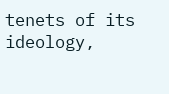tenets of its ideology,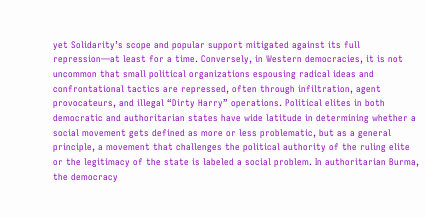yet Solidarity’s scope and popular support mitigated against its full repression—at least for a time. Conversely, in Western democracies, it is not uncommon that small political organizations espousing radical ideas and confrontational tactics are repressed, often through infiltration, agent provocateurs, and illegal “Dirty Harry” operations. Political elites in both democratic and authoritarian states have wide latitude in determining whether a social movement gets defined as more or less problematic, but as a general principle, a movement that challenges the political authority of the ruling elite or the legitimacy of the state is labeled a social problem. In authoritarian Burma, the democracy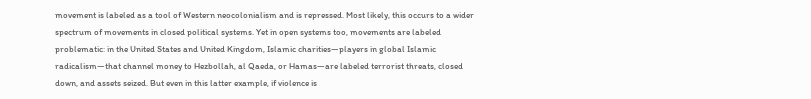movement is labeled as a tool of Western neocolonialism and is repressed. Most likely, this occurs to a wider spectrum of movements in closed political systems. Yet in open systems too, movements are labeled problematic: in the United States and United Kingdom, Islamic charities—players in global Islamic radicalism—that channel money to Hezbollah, al Qaeda, or Hamas—are labeled terrorist threats, closed down, and assets seized. But even in this latter example, if violence is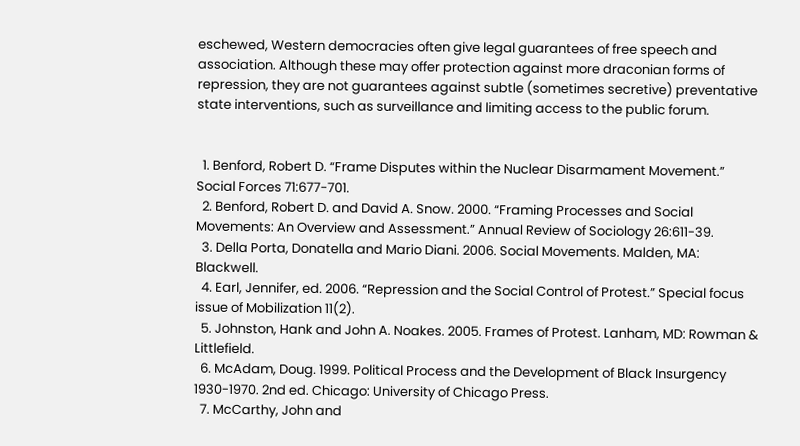eschewed, Western democracies often give legal guarantees of free speech and association. Although these may offer protection against more draconian forms of repression, they are not guarantees against subtle (sometimes secretive) preventative state interventions, such as surveillance and limiting access to the public forum.


  1. Benford, Robert D. “Frame Disputes within the Nuclear Disarmament Movement.” Social Forces 71:677-701.
  2. Benford, Robert D. and David A. Snow. 2000. “Framing Processes and Social Movements: An Overview and Assessment.” Annual Review of Sociology 26:611-39.
  3. Della Porta, Donatella and Mario Diani. 2006. Social Movements. Malden, MA: Blackwell.
  4. Earl, Jennifer, ed. 2006. “Repression and the Social Control of Protest.” Special focus issue of Mobilization 11(2).
  5. Johnston, Hank and John A. Noakes. 2005. Frames of Protest. Lanham, MD: Rowman & Littlefield.
  6. McAdam, Doug. 1999. Political Process and the Development of Black Insurgency 1930-1970. 2nd ed. Chicago: University of Chicago Press.
  7. McCarthy, John and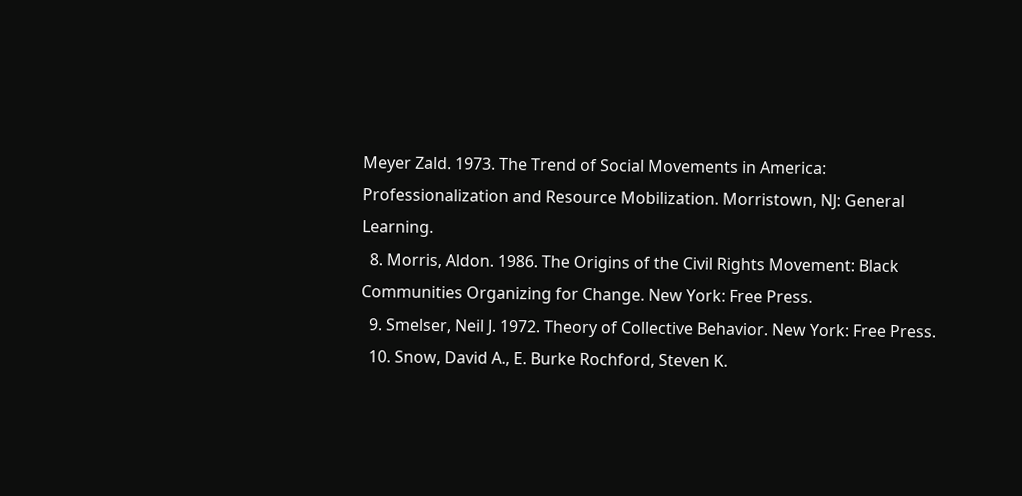Meyer Zald. 1973. The Trend of Social Movements in America: Professionalization and Resource Mobilization. Morristown, NJ: General Learning.
  8. Morris, Aldon. 1986. The Origins of the Civil Rights Movement: Black Communities Organizing for Change. New York: Free Press.
  9. Smelser, Neil J. 1972. Theory of Collective Behavior. New York: Free Press.
  10. Snow, David A., E. Burke Rochford, Steven K.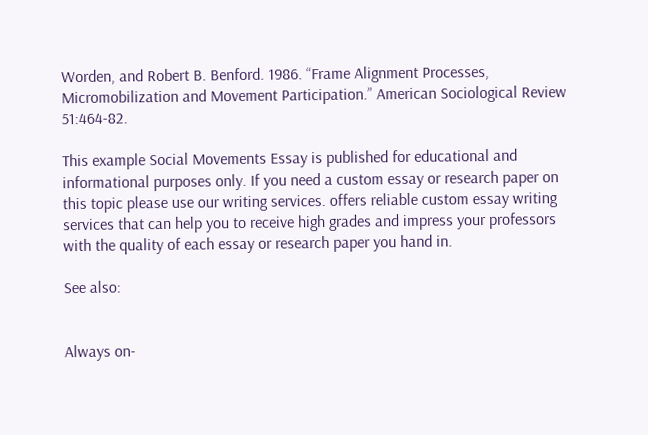Worden, and Robert B. Benford. 1986. “Frame Alignment Processes, Micromobilization and Movement Participation.” American Sociological Review 51:464-82.

This example Social Movements Essay is published for educational and informational purposes only. If you need a custom essay or research paper on this topic please use our writing services. offers reliable custom essay writing services that can help you to receive high grades and impress your professors with the quality of each essay or research paper you hand in.

See also:


Always on-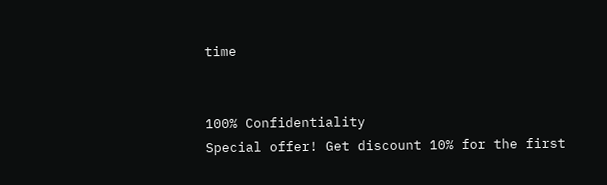time


100% Confidentiality
Special offer! Get discount 10% for the first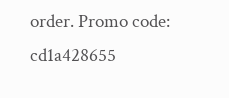order. Promo code: cd1a428655